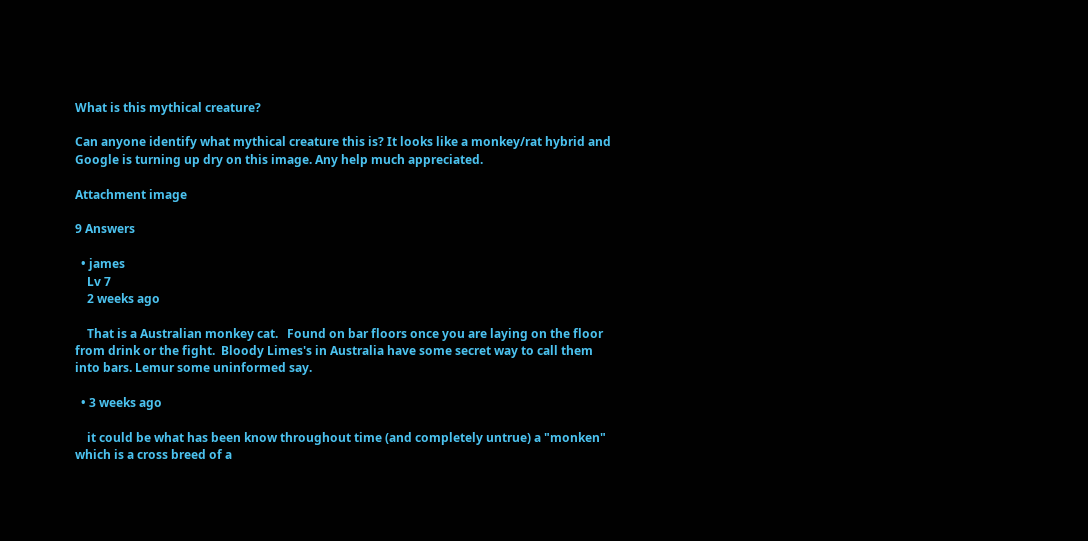What is this mythical creature?

Can anyone identify what mythical creature this is? It looks like a monkey/rat hybrid and Google is turning up dry on this image. Any help much appreciated.

Attachment image

9 Answers

  • james
    Lv 7
    2 weeks ago

    That is a Australian monkey cat.   Found on bar floors once you are laying on the floor from drink or the fight.  Bloody Limes's in Australia have some secret way to call them into bars. Lemur some uninformed say.

  • 3 weeks ago

    it could be what has been know throughout time (and completely untrue) a "monken" which is a cross breed of a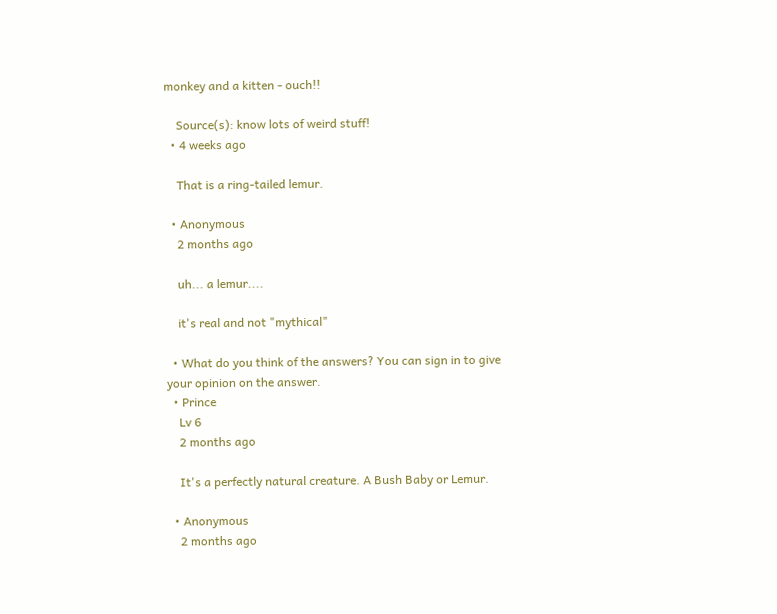monkey and a kitten - ouch!!

    Source(s): know lots of weird stuff!
  • 4 weeks ago

    That is a ring-tailed lemur.

  • Anonymous
    2 months ago

    uh... a lemur....

    it's real and not "mythical"

  • What do you think of the answers? You can sign in to give your opinion on the answer.
  • Prince
    Lv 6
    2 months ago

    It's a perfectly natural creature. A Bush Baby or Lemur.

  • Anonymous
    2 months ago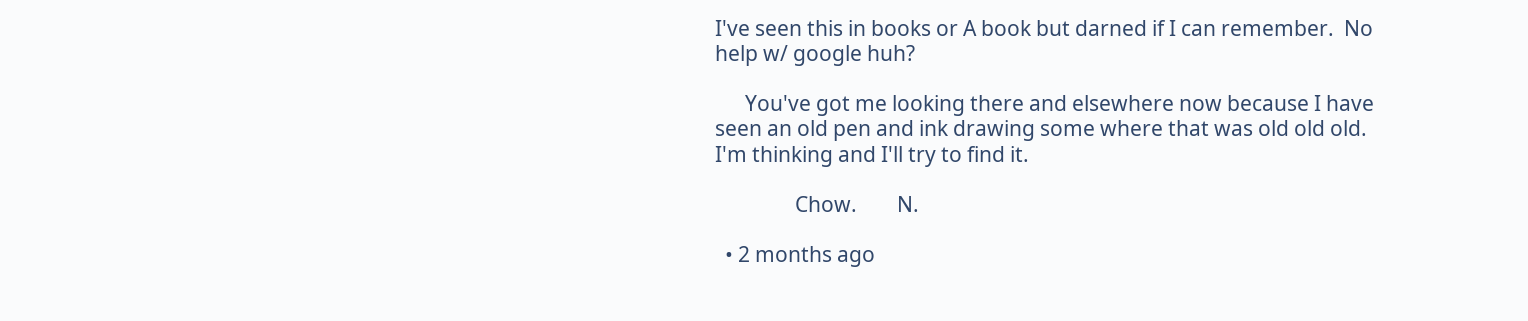I've seen this in books or A book but darned if I can remember.  No help w/ google huh?

      You've got me looking there and elsewhere now because I have seen an old pen and ink drawing some where that was old old old.  I'm thinking and I'll try to find it.

                Chow.        N.

  • 2 months ago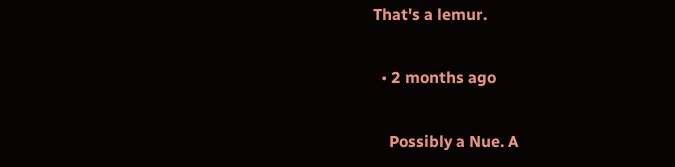That's a lemur.

  • 2 months ago

    Possibly a Nue. A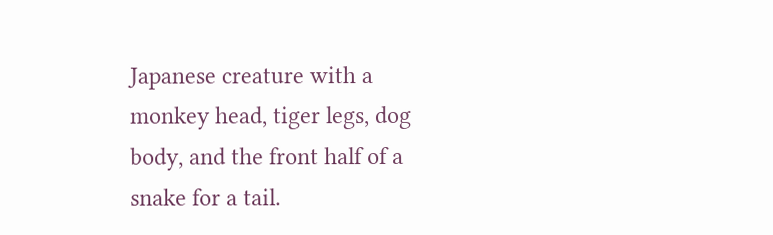Japanese creature with a monkey head, tiger legs, dog body, and the front half of a snake for a tail.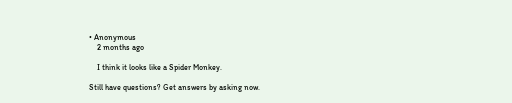• Anonymous
    2 months ago

    I think it looks like a Spider Monkey.

Still have questions? Get answers by asking now.